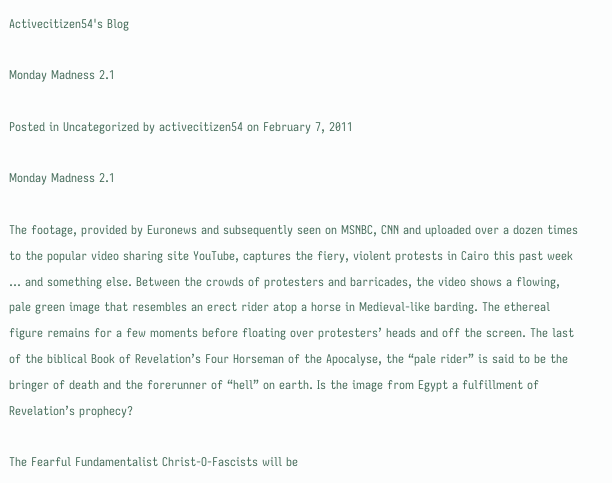Activecitizen54's Blog

Monday Madness 2.1

Posted in Uncategorized by activecitizen54 on February 7, 2011

Monday Madness 2.1

The footage, provided by Euronews and subsequently seen on MSNBC, CNN and uploaded over a dozen times to the popular video sharing site YouTube, captures the fiery, violent protests in Cairo this past week … and something else. Between the crowds of protesters and barricades, the video shows a flowing, pale green image that resembles an erect rider atop a horse in Medieval-like barding. The ethereal figure remains for a few moments before floating over protesters’ heads and off the screen. The last of the biblical Book of Revelation’s Four Horseman of the Apocalyse, the “pale rider” is said to be the bringer of death and the forerunner of “hell” on earth. Is the image from Egypt a fulfillment of Revelation’s prophecy?

The Fearful Fundamentalist Christ-O-Fascists will be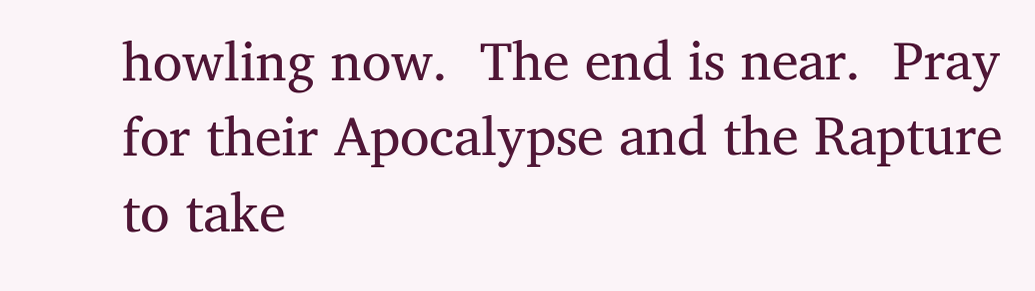howling now.  The end is near.  Pray for their Apocalypse and the Rapture to take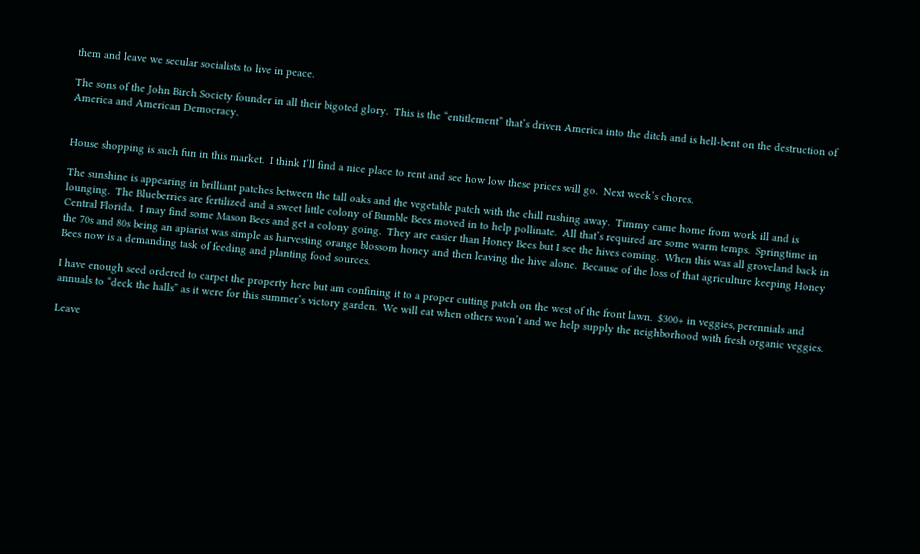them and leave we secular socialists to live in peace.

The sons of the John Birch Society founder in all their bigoted glory.  This is the “entitlement” that’s driven America into the ditch and is hell-bent on the destruction of America and American Democracy.


House shopping is such fun in this market.  I think I’ll find a nice place to rent and see how low these prices will go.  Next week’s chores.

The sunshine is appearing in brilliant patches between the tall oaks and the vegetable patch with the chill rushing away.  Timmy came home from work ill and is lounging.  The Blueberries are fertilized and a sweet little colony of Bumble Bees moved in to help pollinate.  All that’s required are some warm temps.  Springtime in Central Florida.  I may find some Mason Bees and get a colony going.  They are easier than Honey Bees but I see the hives coming.  When this was all groveland back in the 70s and 80s being an apiarist was simple as harvesting orange blossom honey and then leaving the hive alone.  Because of the loss of that agriculture keeping Honey Bees now is a demanding task of feeding and planting food sources.

I have enough seed ordered to carpet the property here but am confining it to a proper cutting patch on the west of the front lawn.  $300+ in veggies, perennials and annuals to “deck the halls” as it were for this summer’s victory garden.  We will eat when others won’t and we help supply the neighborhood with fresh organic veggies.

Leave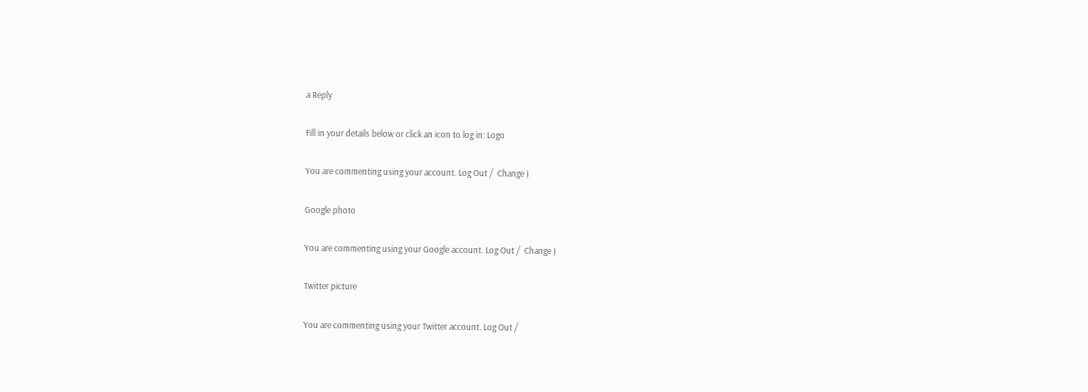a Reply

Fill in your details below or click an icon to log in: Logo

You are commenting using your account. Log Out /  Change )

Google photo

You are commenting using your Google account. Log Out /  Change )

Twitter picture

You are commenting using your Twitter account. Log Out /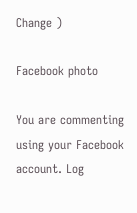Change )

Facebook photo

You are commenting using your Facebook account. Log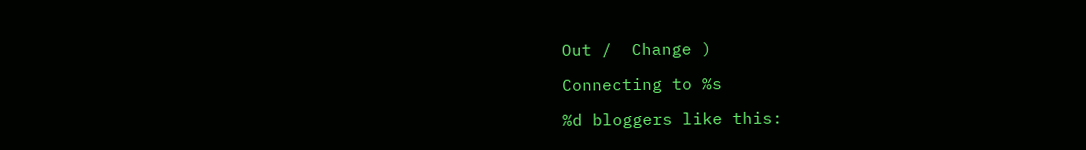Out /  Change )

Connecting to %s

%d bloggers like this: